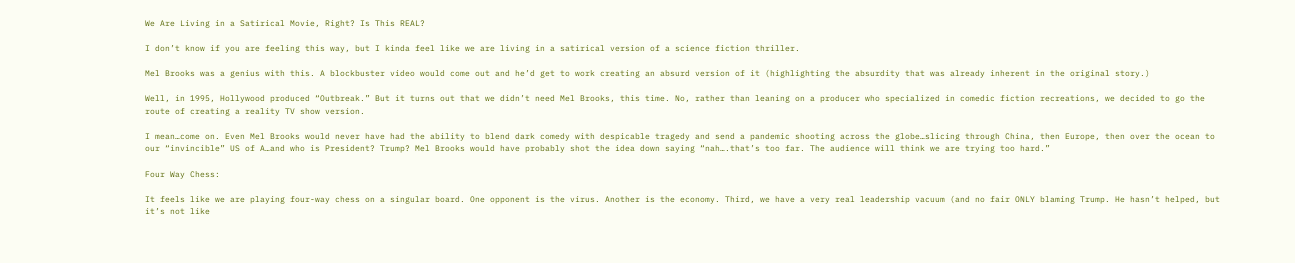We Are Living in a Satirical Movie, Right? Is This REAL?

I don’t know if you are feeling this way, but I kinda feel like we are living in a satirical version of a science fiction thriller.

Mel Brooks was a genius with this. A blockbuster video would come out and he’d get to work creating an absurd version of it (highlighting the absurdity that was already inherent in the original story.)

Well, in 1995, Hollywood produced “Outbreak.” But it turns out that we didn’t need Mel Brooks, this time. No, rather than leaning on a producer who specialized in comedic fiction recreations, we decided to go the route of creating a reality TV show version.

I mean…come on. Even Mel Brooks would never have had the ability to blend dark comedy with despicable tragedy and send a pandemic shooting across the globe…slicing through China, then Europe, then over the ocean to our “invincible” US of A…and who is President? Trump? Mel Brooks would have probably shot the idea down saying “nah….that’s too far. The audience will think we are trying too hard.”

Four Way Chess:

It feels like we are playing four-way chess on a singular board. One opponent is the virus. Another is the economy. Third, we have a very real leadership vacuum (and no fair ONLY blaming Trump. He hasn’t helped, but it’s not like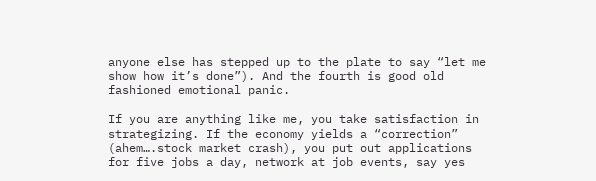anyone else has stepped up to the plate to say “let me show how it’s done”). And the fourth is good old fashioned emotional panic.

If you are anything like me, you take satisfaction in strategizing. If the economy yields a “correction” (ahem….stock market crash), you put out applications for five jobs a day, network at job events, say yes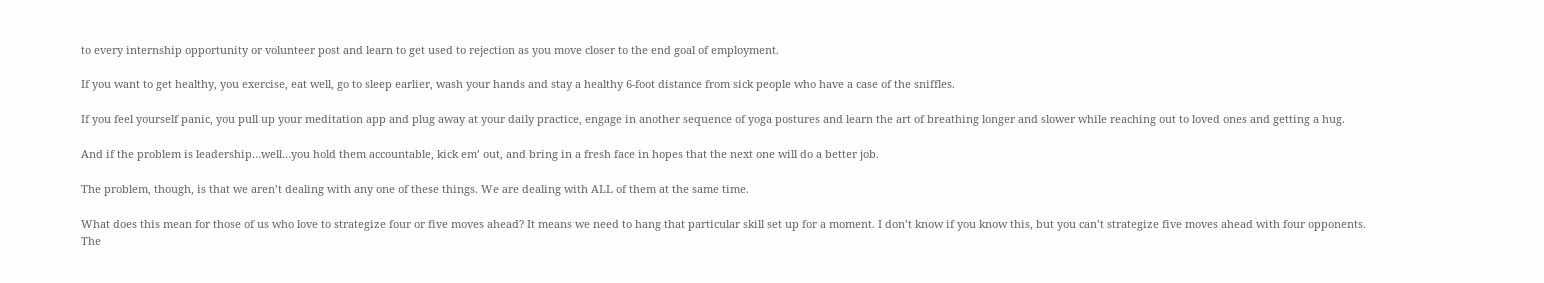to every internship opportunity or volunteer post and learn to get used to rejection as you move closer to the end goal of employment.

If you want to get healthy, you exercise, eat well, go to sleep earlier, wash your hands and stay a healthy 6-foot distance from sick people who have a case of the sniffles.

If you feel yourself panic, you pull up your meditation app and plug away at your daily practice, engage in another sequence of yoga postures and learn the art of breathing longer and slower while reaching out to loved ones and getting a hug.

And if the problem is leadership…well…you hold them accountable, kick em’ out, and bring in a fresh face in hopes that the next one will do a better job.

The problem, though, is that we aren’t dealing with any one of these things. We are dealing with ALL of them at the same time.

What does this mean for those of us who love to strategize four or five moves ahead? It means we need to hang that particular skill set up for a moment. I don’t know if you know this, but you can’t strategize five moves ahead with four opponents. The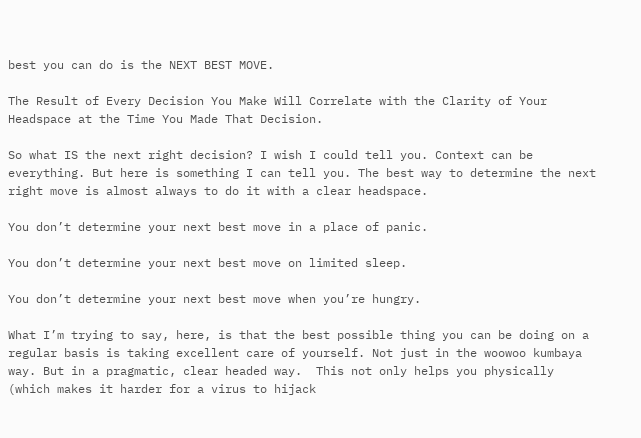best you can do is the NEXT BEST MOVE.

The Result of Every Decision You Make Will Correlate with the Clarity of Your Headspace at the Time You Made That Decision.

So what IS the next right decision? I wish I could tell you. Context can be everything. But here is something I can tell you. The best way to determine the next right move is almost always to do it with a clear headspace.

You don’t determine your next best move in a place of panic.

You don’t determine your next best move on limited sleep.

You don’t determine your next best move when you’re hungry.

What I’m trying to say, here, is that the best possible thing you can be doing on a regular basis is taking excellent care of yourself. Not just in the woowoo kumbaya way. But in a pragmatic, clear headed way.  This not only helps you physically (which makes it harder for a virus to hijack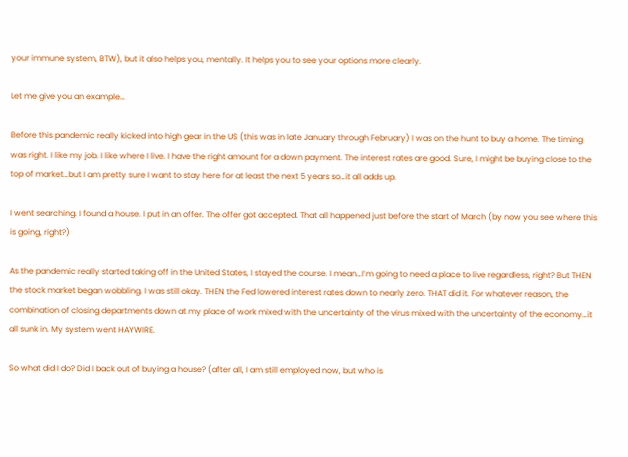your immune system, BTW), but it also helps you, mentally. It helps you to see your options more clearly.

Let me give you an example…

Before this pandemic really kicked into high gear in the US (this was in late January through February) I was on the hunt to buy a home. The timing was right. I like my job. I like where I live. I have the right amount for a down payment. The interest rates are good. Sure, I might be buying close to the top of market…but I am pretty sure I want to stay here for at least the next 5 years so…it all adds up.

I went searching. I found a house. I put in an offer. The offer got accepted. That all happened just before the start of March (by now you see where this is going, right?)

As the pandemic really started taking off in the United States, I stayed the course. I mean…I’m going to need a place to live regardless, right? But THEN the stock market began wobbling. I was still okay. THEN the Fed lowered interest rates down to nearly zero. THAT did it. For whatever reason, the combination of closing departments down at my place of work mixed with the uncertainty of the virus mixed with the uncertainty of the economy…it all sunk in. My system went HAYWIRE.

So what did I do? Did I back out of buying a house? (after all, I am still employed now, but who is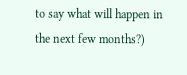to say what will happen in the next few months?)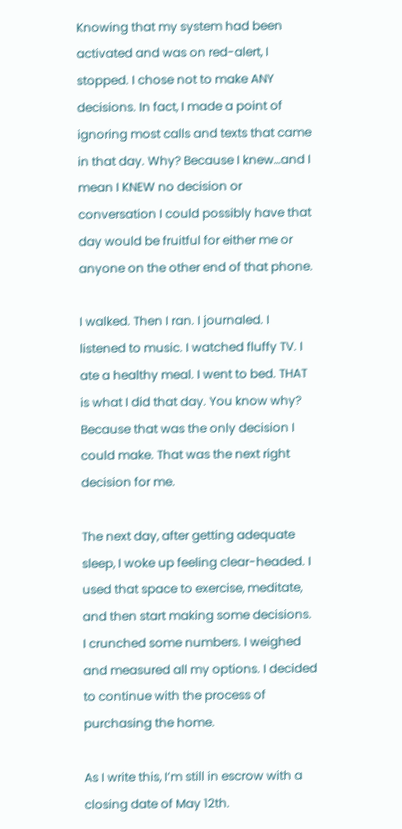Knowing that my system had been activated and was on red-alert, I stopped. I chose not to make ANY decisions. In fact, I made a point of ignoring most calls and texts that came in that day. Why? Because I knew…and I mean I KNEW no decision or conversation I could possibly have that day would be fruitful for either me or anyone on the other end of that phone.

I walked. Then I ran. I journaled. I listened to music. I watched fluffy TV. I ate a healthy meal. I went to bed. THAT is what I did that day. You know why? Because that was the only decision I could make. That was the next right decision for me.

The next day, after getting adequate sleep, I woke up feeling clear-headed. I used that space to exercise, meditate, and then start making some decisions. I crunched some numbers. I weighed and measured all my options. I decided to continue with the process of purchasing the home.

As I write this, I’m still in escrow with a closing date of May 12th.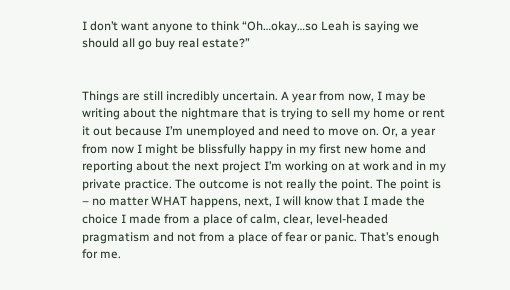I don’t want anyone to think “Oh…okay…so Leah is saying we should all go buy real estate?”


Things are still incredibly uncertain. A year from now, I may be writing about the nightmare that is trying to sell my home or rent it out because I’m unemployed and need to move on. Or, a year from now I might be blissfully happy in my first new home and reporting about the next project I’m working on at work and in my private practice. The outcome is not really the point. The point is – no matter WHAT happens, next, I will know that I made the choice I made from a place of calm, clear, level-headed pragmatism and not from a place of fear or panic. That’s enough for me.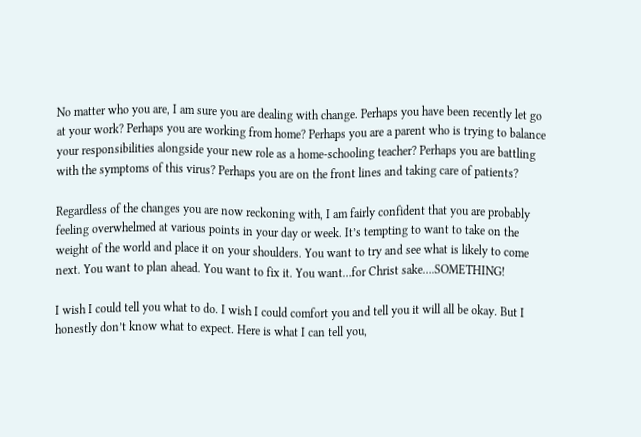No matter who you are, I am sure you are dealing with change. Perhaps you have been recently let go at your work? Perhaps you are working from home? Perhaps you are a parent who is trying to balance your responsibilities alongside your new role as a home-schooling teacher? Perhaps you are battling with the symptoms of this virus? Perhaps you are on the front lines and taking care of patients?

Regardless of the changes you are now reckoning with, I am fairly confident that you are probably feeling overwhelmed at various points in your day or week. It’s tempting to want to take on the weight of the world and place it on your shoulders. You want to try and see what is likely to come next. You want to plan ahead. You want to fix it. You want…for Christ sake….SOMETHING!

I wish I could tell you what to do. I wish I could comfort you and tell you it will all be okay. But I honestly don’t know what to expect. Here is what I can tell you,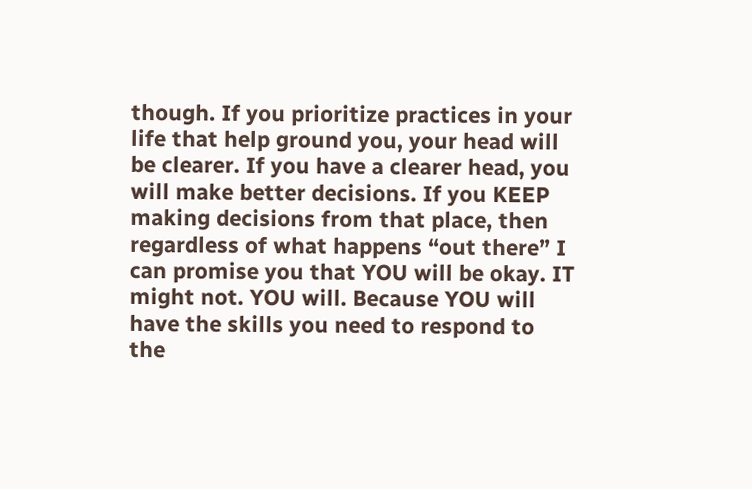though. If you prioritize practices in your life that help ground you, your head will be clearer. If you have a clearer head, you will make better decisions. If you KEEP making decisions from that place, then regardless of what happens “out there” I can promise you that YOU will be okay. IT might not. YOU will. Because YOU will have the skills you need to respond to the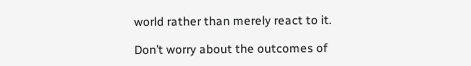world rather than merely react to it.

Don’t worry about the outcomes of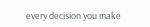every decision you make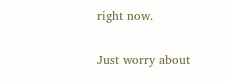right now.

Just worry about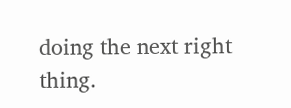doing the next right thing.